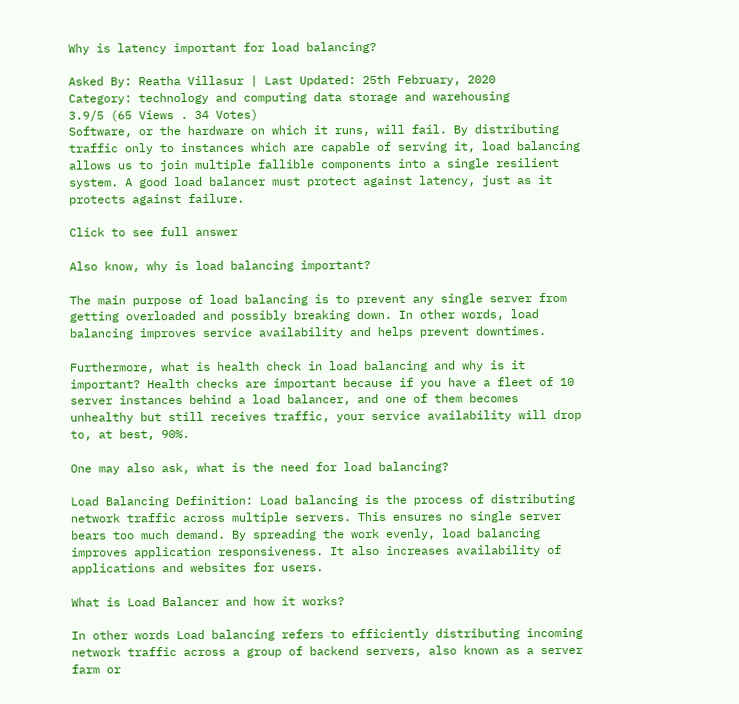Why is latency important for load balancing?

Asked By: Reatha Villasur | Last Updated: 25th February, 2020
Category: technology and computing data storage and warehousing
3.9/5 (65 Views . 34 Votes)
Software, or the hardware on which it runs, will fail. By distributing traffic only to instances which are capable of serving it, load balancing allows us to join multiple fallible components into a single resilient system. A good load balancer must protect against latency, just as it protects against failure.

Click to see full answer

Also know, why is load balancing important?

The main purpose of load balancing is to prevent any single server from getting overloaded and possibly breaking down. In other words, load balancing improves service availability and helps prevent downtimes.

Furthermore, what is health check in load balancing and why is it important? Health checks are important because if you have a fleet of 10 server instances behind a load balancer, and one of them becomes unhealthy but still receives traffic, your service availability will drop to, at best, 90%.

One may also ask, what is the need for load balancing?

Load Balancing Definition: Load balancing is the process of distributing network traffic across multiple servers. This ensures no single server bears too much demand. By spreading the work evenly, load balancing improves application responsiveness. It also increases availability of applications and websites for users.

What is Load Balancer and how it works?

In other words Load balancing refers to efficiently distributing incoming network traffic across a group of backend servers, also known as a server farm or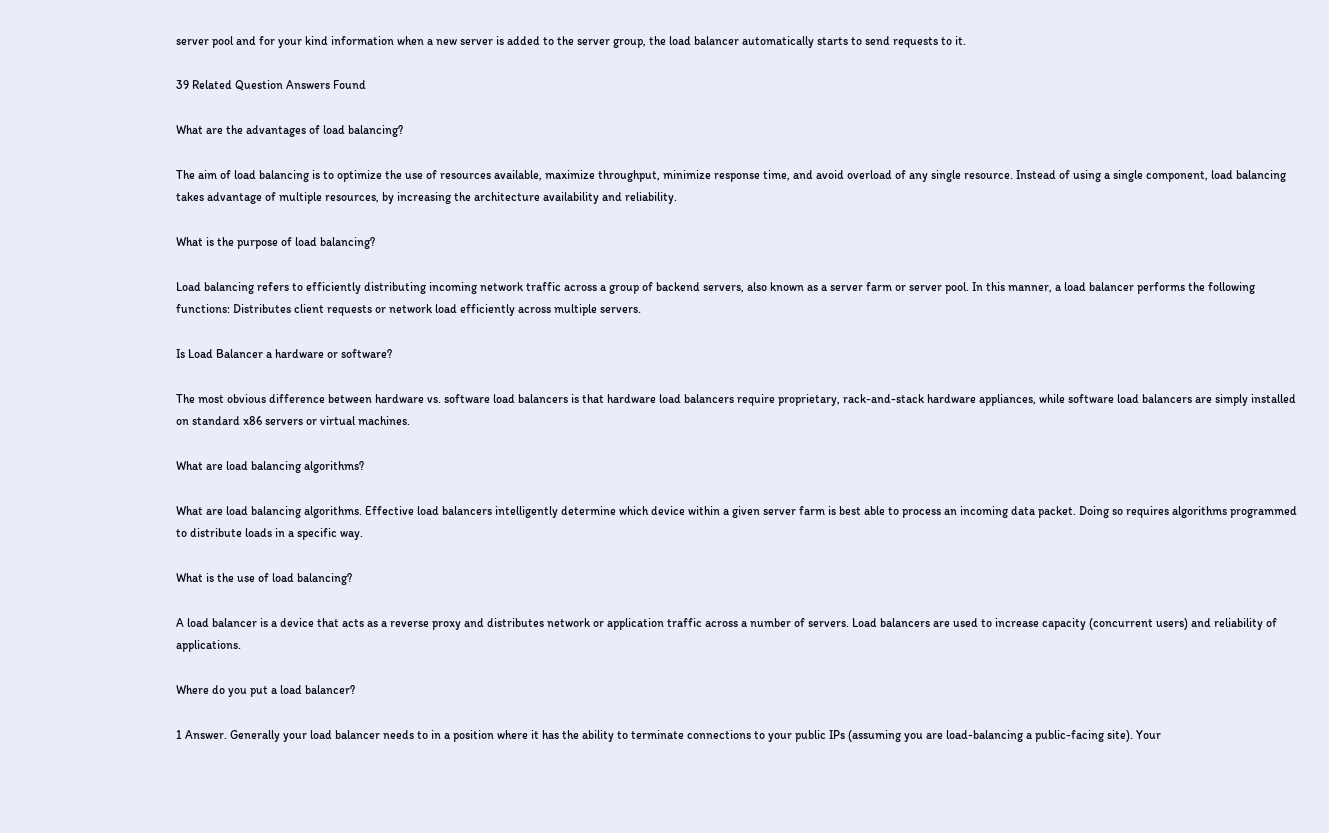server pool and for your kind information when a new server is added to the server group, the load balancer automatically starts to send requests to it.

39 Related Question Answers Found

What are the advantages of load balancing?

The aim of load balancing is to optimize the use of resources available, maximize throughput, minimize response time, and avoid overload of any single resource. Instead of using a single component, load balancing takes advantage of multiple resources, by increasing the architecture availability and reliability.

What is the purpose of load balancing?

Load balancing refers to efficiently distributing incoming network traffic across a group of backend servers, also known as a server farm or server pool. In this manner, a load balancer performs the following functions: Distributes client requests or network load efficiently across multiple servers.

Is Load Balancer a hardware or software?

The most obvious difference between hardware vs. software load balancers is that hardware load balancers require proprietary, rack-and-stack hardware appliances, while software load balancers are simply installed on standard x86 servers or virtual machines.

What are load balancing algorithms?

What are load balancing algorithms. Effective load balancers intelligently determine which device within a given server farm is best able to process an incoming data packet. Doing so requires algorithms programmed to distribute loads in a specific way.

What is the use of load balancing?

A load balancer is a device that acts as a reverse proxy and distributes network or application traffic across a number of servers. Load balancers are used to increase capacity (concurrent users) and reliability of applications.

Where do you put a load balancer?

1 Answer. Generally your load balancer needs to in a position where it has the ability to terminate connections to your public IPs (assuming you are load-balancing a public-facing site). Your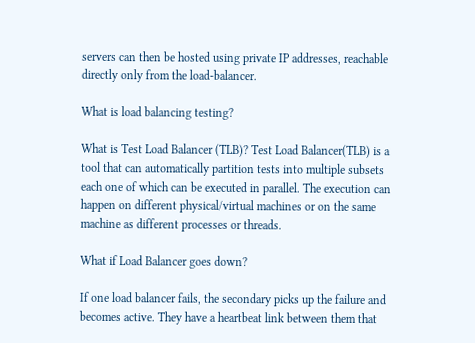servers can then be hosted using private IP addresses, reachable directly only from the load-balancer.

What is load balancing testing?

What is Test Load Balancer (TLB)? Test Load Balancer(TLB) is a tool that can automatically partition tests into multiple subsets each one of which can be executed in parallel. The execution can happen on different physical/virtual machines or on the same machine as different processes or threads.

What if Load Balancer goes down?

If one load balancer fails, the secondary picks up the failure and becomes active. They have a heartbeat link between them that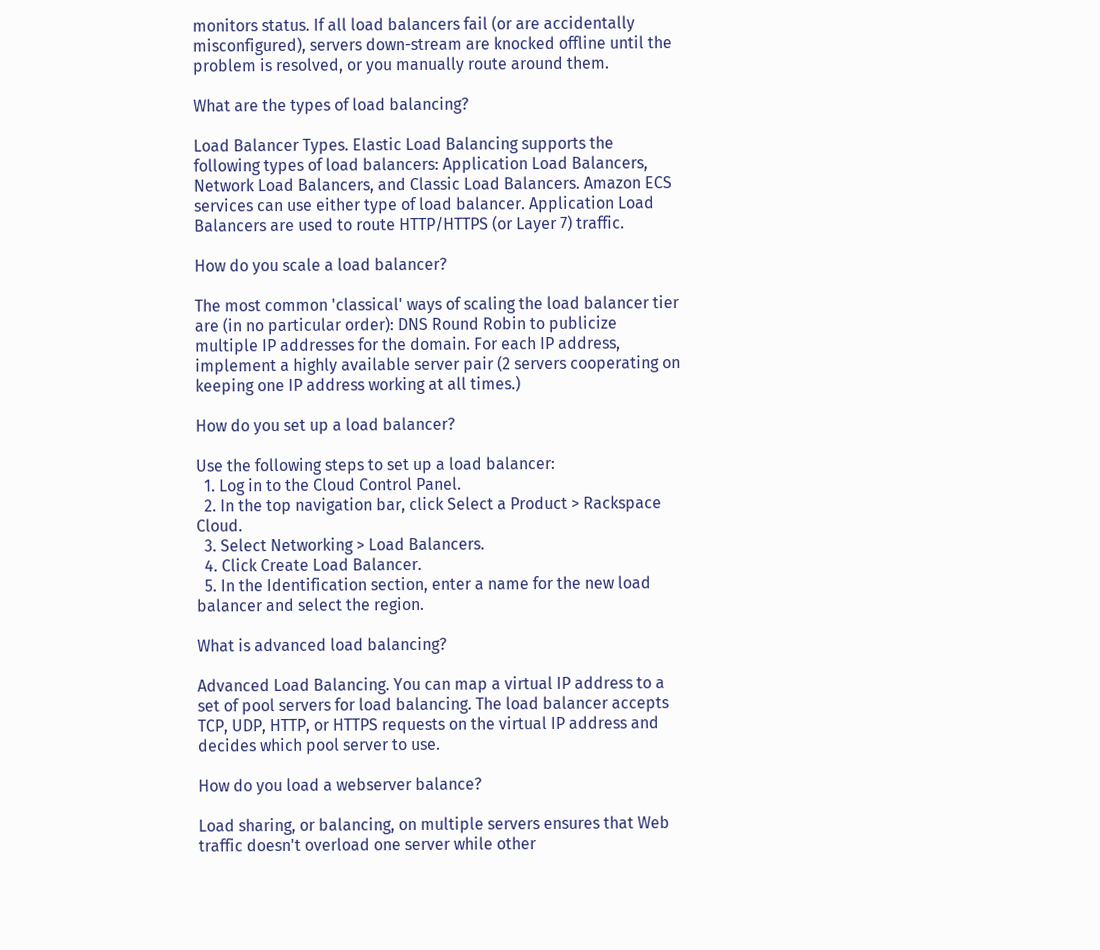monitors status. If all load balancers fail (or are accidentally misconfigured), servers down-stream are knocked offline until the problem is resolved, or you manually route around them.

What are the types of load balancing?

Load Balancer Types. Elastic Load Balancing supports the following types of load balancers: Application Load Balancers, Network Load Balancers, and Classic Load Balancers. Amazon ECS services can use either type of load balancer. Application Load Balancers are used to route HTTP/HTTPS (or Layer 7) traffic.

How do you scale a load balancer?

The most common 'classical' ways of scaling the load balancer tier are (in no particular order): DNS Round Robin to publicize multiple IP addresses for the domain. For each IP address, implement a highly available server pair (2 servers cooperating on keeping one IP address working at all times.)

How do you set up a load balancer?

Use the following steps to set up a load balancer:
  1. Log in to the Cloud Control Panel.
  2. In the top navigation bar, click Select a Product > Rackspace Cloud.
  3. Select Networking > Load Balancers.
  4. Click Create Load Balancer.
  5. In the Identification section, enter a name for the new load balancer and select the region.

What is advanced load balancing?

Advanced Load Balancing. You can map a virtual IP address to a set of pool servers for load balancing. The load balancer accepts TCP, UDP, HTTP, or HTTPS requests on the virtual IP address and decides which pool server to use.

How do you load a webserver balance?

Load sharing, or balancing, on multiple servers ensures that Web traffic doesn't overload one server while other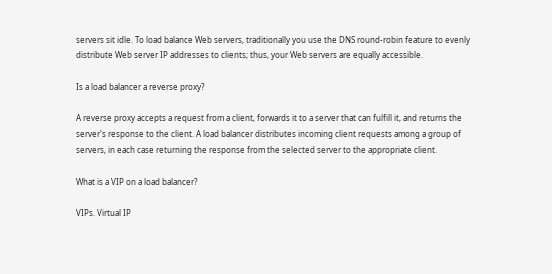servers sit idle. To load balance Web servers, traditionally you use the DNS round-robin feature to evenly distribute Web server IP addresses to clients; thus, your Web servers are equally accessible.

Is a load balancer a reverse proxy?

A reverse proxy accepts a request from a client, forwards it to a server that can fulfill it, and returns the server's response to the client. A load balancer distributes incoming client requests among a group of servers, in each case returning the response from the selected server to the appropriate client.

What is a VIP on a load balancer?

VIPs. Virtual IP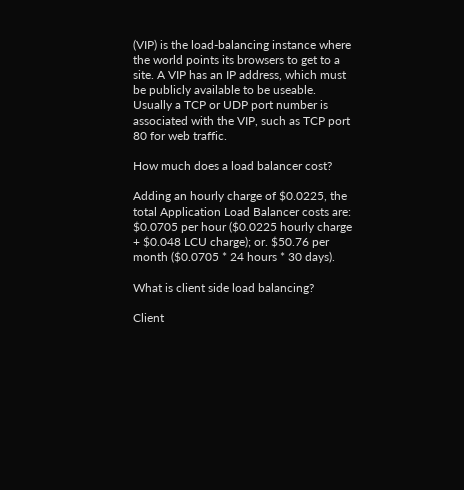(VIP) is the load-balancing instance where the world points its browsers to get to a site. A VIP has an IP address, which must be publicly available to be useable. Usually a TCP or UDP port number is associated with the VIP, such as TCP port 80 for web traffic.

How much does a load balancer cost?

Adding an hourly charge of $0.0225, the total Application Load Balancer costs are: $0.0705 per hour ($0.0225 hourly charge + $0.048 LCU charge); or. $50.76 per month ($0.0705 * 24 hours * 30 days).

What is client side load balancing?

Client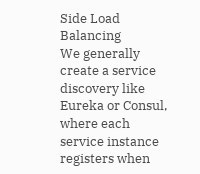Side Load Balancing
We generally create a service discovery like Eureka or Consul, where each service instance registers when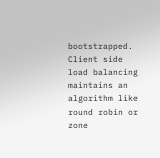bootstrapped. Client side load balancing maintains an algorithm like round robin or zone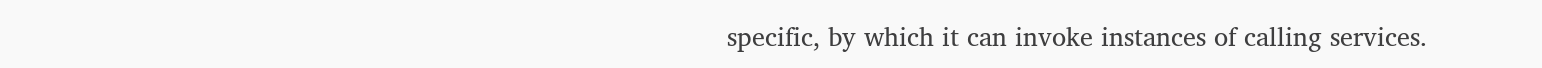specific, by which it can invoke instances of calling services.